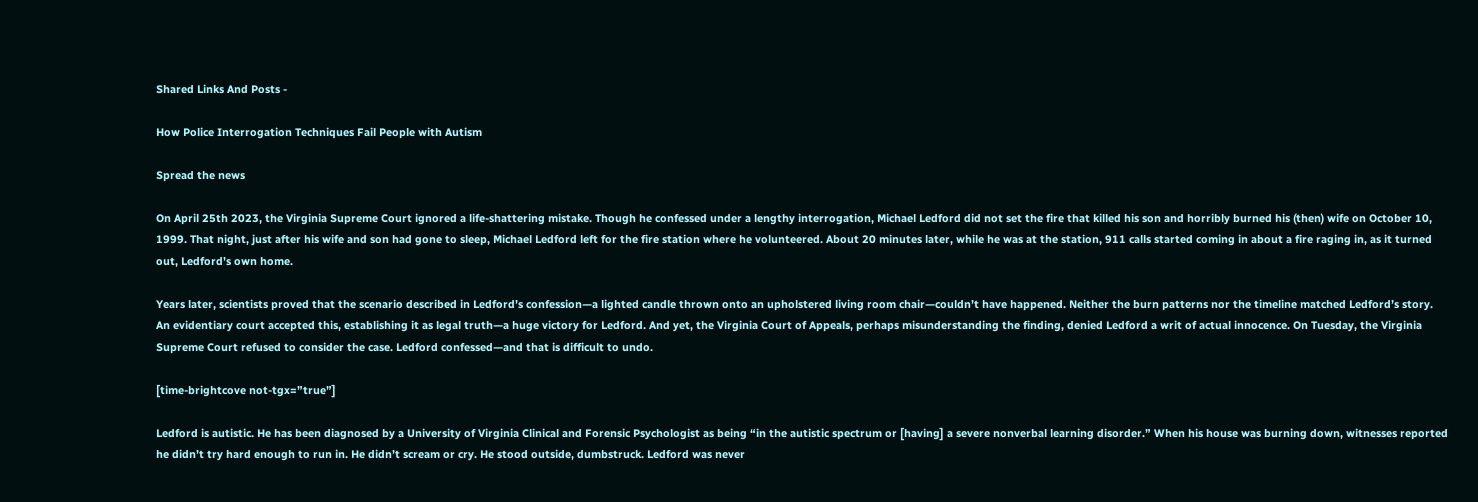Shared Links And Posts -

How Police Interrogation Techniques Fail People with Autism

Spread the news

On April 25th 2023, the Virginia Supreme Court ignored a life-shattering mistake. Though he confessed under a lengthy interrogation, Michael Ledford did not set the fire that killed his son and horribly burned his (then) wife on October 10, 1999. That night, just after his wife and son had gone to sleep, Michael Ledford left for the fire station where he volunteered. About 20 minutes later, while he was at the station, 911 calls started coming in about a fire raging in, as it turned out, Ledford’s own home.

Years later, scientists proved that the scenario described in Ledford’s confession—a lighted candle thrown onto an upholstered living room chair—couldn’t have happened. Neither the burn patterns nor the timeline matched Ledford’s story. An evidentiary court accepted this, establishing it as legal truth—a huge victory for Ledford. And yet, the Virginia Court of Appeals, perhaps misunderstanding the finding, denied Ledford a writ of actual innocence. On Tuesday, the Virginia Supreme Court refused to consider the case. Ledford confessed—and that is difficult to undo.

[time-brightcove not-tgx=”true”]

Ledford is autistic. He has been diagnosed by a University of Virginia Clinical and Forensic Psychologist as being “in the autistic spectrum or [having] a severe nonverbal learning disorder.” When his house was burning down, witnesses reported he didn’t try hard enough to run in. He didn’t scream or cry. He stood outside, dumbstruck. Ledford was never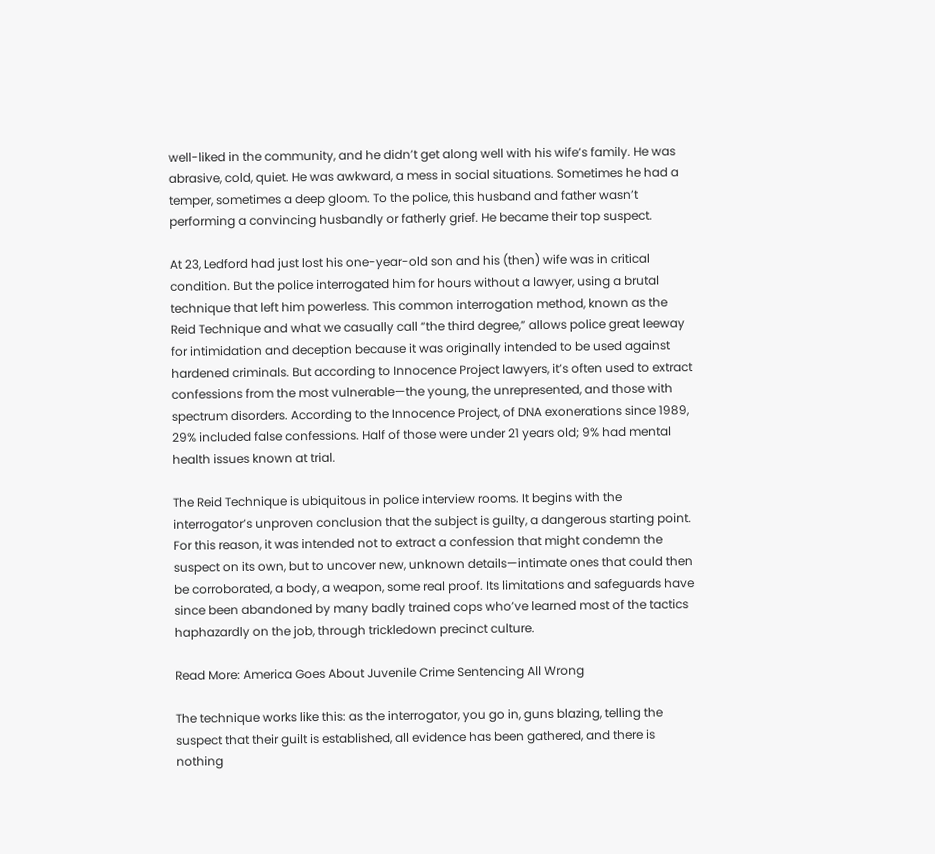well-liked in the community, and he didn’t get along well with his wife’s family. He was abrasive, cold, quiet. He was awkward, a mess in social situations. Sometimes he had a temper, sometimes a deep gloom. To the police, this husband and father wasn’t performing a convincing husbandly or fatherly grief. He became their top suspect.

At 23, Ledford had just lost his one-year-old son and his (then) wife was in critical condition. But the police interrogated him for hours without a lawyer, using a brutal technique that left him powerless. This common interrogation method, known as the Reid Technique and what we casually call “the third degree,” allows police great leeway for intimidation and deception because it was originally intended to be used against hardened criminals. But according to Innocence Project lawyers, it’s often used to extract confessions from the most vulnerable—the young, the unrepresented, and those with spectrum disorders. According to the Innocence Project, of DNA exonerations since 1989, 29% included false confessions. Half of those were under 21 years old; 9% had mental health issues known at trial.

The Reid Technique is ubiquitous in police interview rooms. It begins with the interrogator’s unproven conclusion that the subject is guilty, a dangerous starting point. For this reason, it was intended not to extract a confession that might condemn the suspect on its own, but to uncover new, unknown details—intimate ones that could then be corroborated, a body, a weapon, some real proof. Its limitations and safeguards have since been abandoned by many badly trained cops who’ve learned most of the tactics haphazardly on the job, through trickledown precinct culture.

Read More: America Goes About Juvenile Crime Sentencing All Wrong

The technique works like this: as the interrogator, you go in, guns blazing, telling the suspect that their guilt is established, all evidence has been gathered, and there is nothing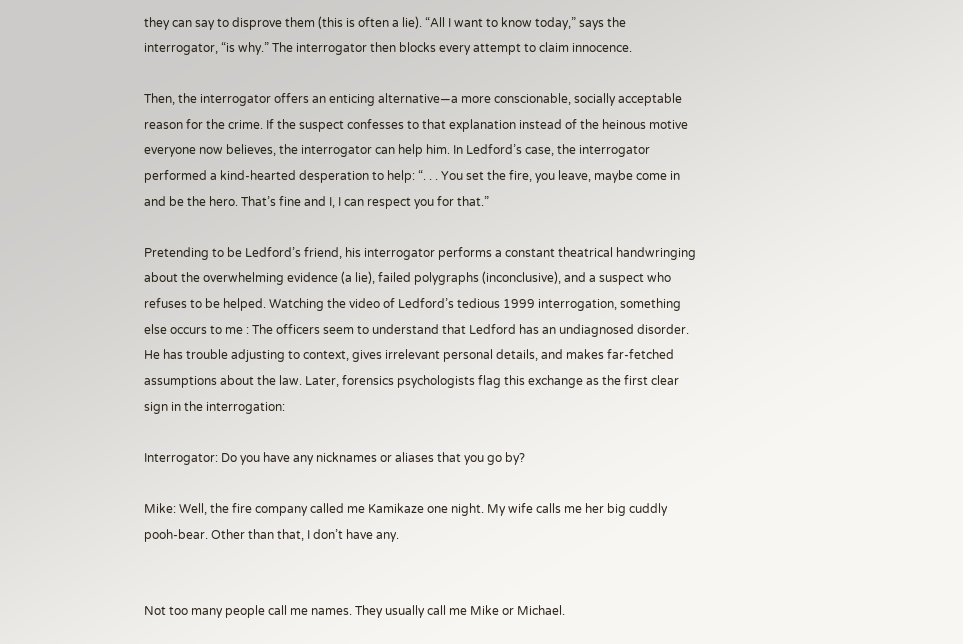they can say to disprove them (this is often a lie). “All I want to know today,” says the interrogator, “is why.” The interrogator then blocks every attempt to claim innocence.

Then, the interrogator offers an enticing alternative—a more conscionable, socially acceptable reason for the crime. If the suspect confesses to that explanation instead of the heinous motive everyone now believes, the interrogator can help him. In Ledford’s case, the interrogator performed a kind-hearted desperation to help: “. . . You set the fire, you leave, maybe come in and be the hero. That’s fine and I, I can respect you for that.”

Pretending to be Ledford’s friend, his interrogator performs a constant theatrical handwringing about the overwhelming evidence (a lie), failed polygraphs (inconclusive), and a suspect who refuses to be helped. Watching the video of Ledford’s tedious 1999 interrogation, something else occurs to me : The officers seem to understand that Ledford has an undiagnosed disorder. He has trouble adjusting to context, gives irrelevant personal details, and makes far-fetched assumptions about the law. Later, forensics psychologists flag this exchange as the first clear sign in the interrogation:

Interrogator: Do you have any nicknames or aliases that you go by?

Mike: Well, the fire company called me Kamikaze one night. My wife calls me her big cuddly pooh-bear. Other than that, I don’t have any.


Not too many people call me names. They usually call me Mike or Michael.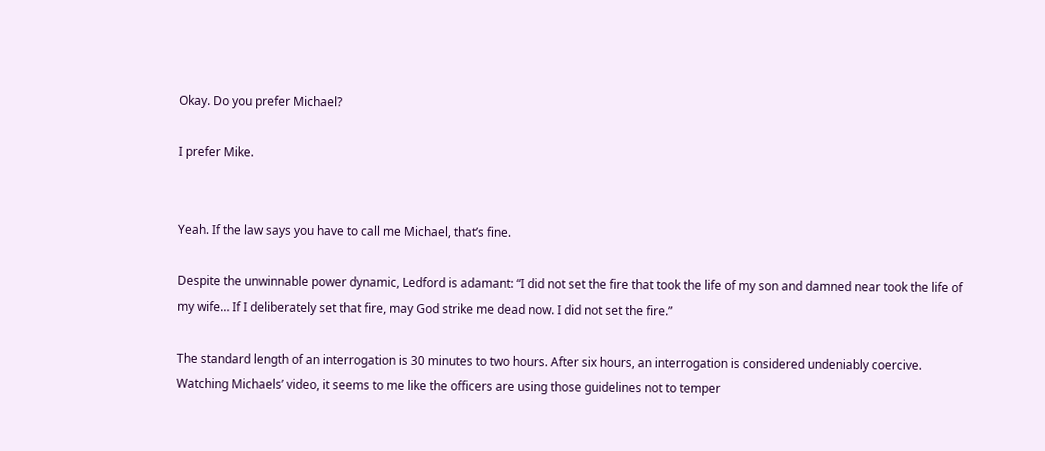Okay. Do you prefer Michael?

I prefer Mike.


Yeah. If the law says you have to call me Michael, that’s fine.

Despite the unwinnable power dynamic, Ledford is adamant: “I did not set the fire that took the life of my son and damned near took the life of my wife… If I deliberately set that fire, may God strike me dead now. I did not set the fire.”

The standard length of an interrogation is 30 minutes to two hours. After six hours, an interrogation is considered undeniably coercive. Watching Michaels’ video, it seems to me like the officers are using those guidelines not to temper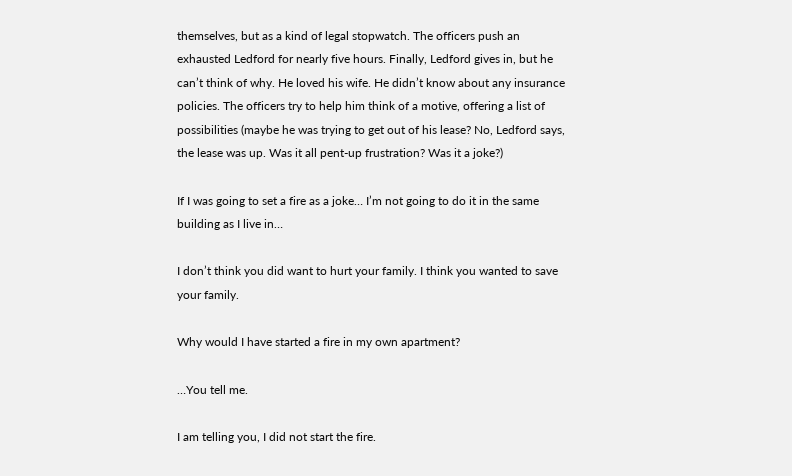themselves, but as a kind of legal stopwatch. The officers push an exhausted Ledford for nearly five hours. Finally, Ledford gives in, but he can’t think of why. He loved his wife. He didn’t know about any insurance policies. The officers try to help him think of a motive, offering a list of possibilities (maybe he was trying to get out of his lease? No, Ledford says, the lease was up. Was it all pent-up frustration? Was it a joke?)

If I was going to set a fire as a joke… I’m not going to do it in the same building as I live in…

I don’t think you did want to hurt your family. I think you wanted to save your family.

Why would I have started a fire in my own apartment?

…You tell me.

I am telling you, I did not start the fire.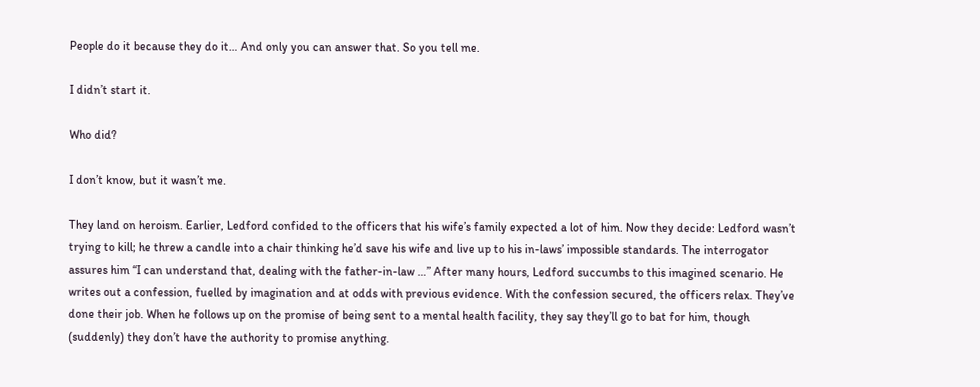People do it because they do it… And only you can answer that. So you tell me.

I didn’t start it.

Who did?

I don’t know, but it wasn’t me.

They land on heroism. Earlier, Ledford confided to the officers that his wife’s family expected a lot of him. Now they decide: Ledford wasn’t trying to kill; he threw a candle into a chair thinking he’d save his wife and live up to his in-laws’ impossible standards. The interrogator assures him “I can understand that, dealing with the father-in-law …” After many hours, Ledford succumbs to this imagined scenario. He writes out a confession, fuelled by imagination and at odds with previous evidence. With the confession secured, the officers relax. They’ve done their job. When he follows up on the promise of being sent to a mental health facility, they say they’ll go to bat for him, though (suddenly) they don’t have the authority to promise anything.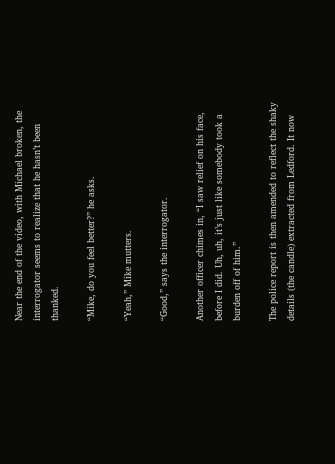Near the end of the video, with Michael broken, the interrogator seems to realize that he hasn’t been thanked.

“Mike, do you feel better?” he asks.

“Yeah,” Mike mutters.

“Good,” says the interrogator.

Another officer chimes in, “I saw relief on his face, before I did. Uh, uh, it’s just like somebody took a burden off of him.”

The police report is then amended to reflect the shaky details (the candle) extracted from Ledford. It now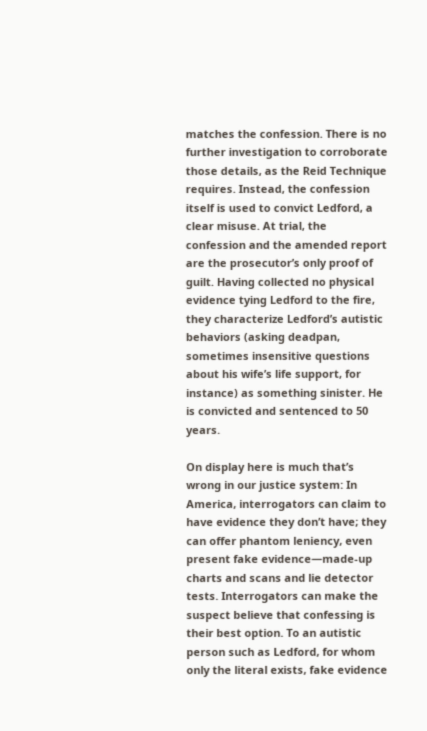matches the confession. There is no further investigation to corroborate those details, as the Reid Technique requires. Instead, the confession itself is used to convict Ledford, a clear misuse. At trial, the confession and the amended report are the prosecutor’s only proof of guilt. Having collected no physical evidence tying Ledford to the fire, they characterize Ledford’s autistic behaviors (asking deadpan, sometimes insensitive questions about his wife’s life support, for instance) as something sinister. He is convicted and sentenced to 50 years.

On display here is much that’s wrong in our justice system: In America, interrogators can claim to have evidence they don’t have; they can offer phantom leniency, even present fake evidence—made-up charts and scans and lie detector tests. Interrogators can make the suspect believe that confessing is their best option. To an autistic person such as Ledford, for whom only the literal exists, fake evidence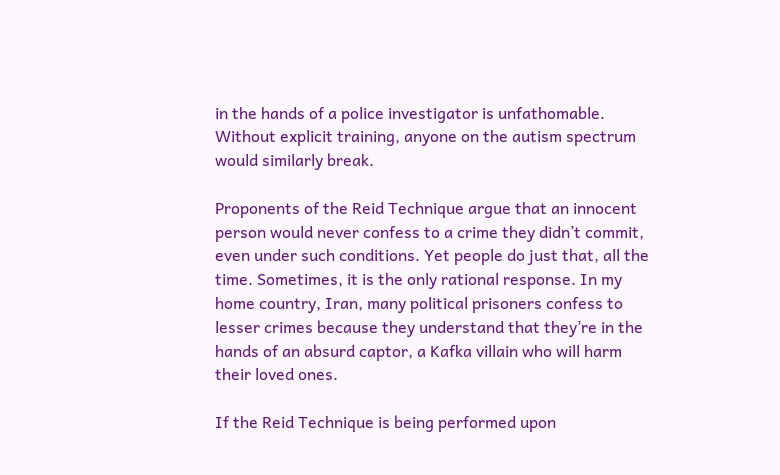in the hands of a police investigator is unfathomable. Without explicit training, anyone on the autism spectrum would similarly break.

Proponents of the Reid Technique argue that an innocent person would never confess to a crime they didn’t commit, even under such conditions. Yet people do just that, all the time. Sometimes, it is the only rational response. In my home country, Iran, many political prisoners confess to lesser crimes because they understand that they’re in the hands of an absurd captor, a Kafka villain who will harm their loved ones.

If the Reid Technique is being performed upon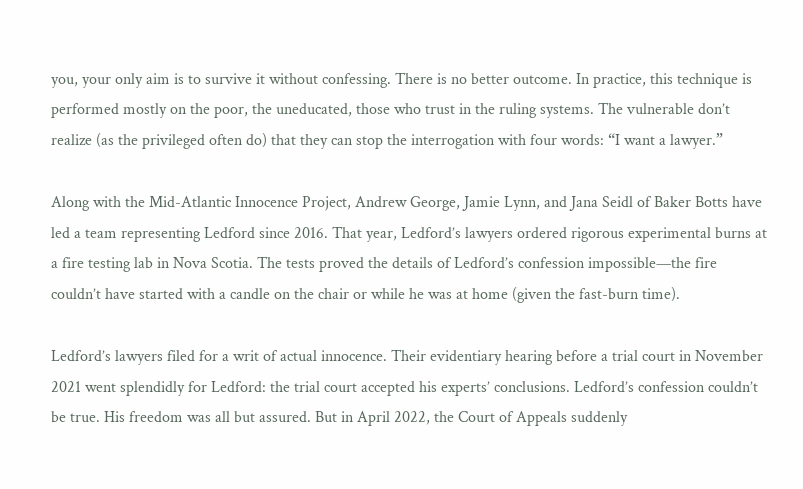you, your only aim is to survive it without confessing. There is no better outcome. In practice, this technique is performed mostly on the poor, the uneducated, those who trust in the ruling systems. The vulnerable don’t realize (as the privileged often do) that they can stop the interrogation with four words: “I want a lawyer.”

Along with the Mid-Atlantic Innocence Project, Andrew George, Jamie Lynn, and Jana Seidl of Baker Botts have led a team representing Ledford since 2016. That year, Ledford’s lawyers ordered rigorous experimental burns at a fire testing lab in Nova Scotia. The tests proved the details of Ledford’s confession impossible—the fire couldn’t have started with a candle on the chair or while he was at home (given the fast-burn time).

Ledford’s lawyers filed for a writ of actual innocence. Their evidentiary hearing before a trial court in November 2021 went splendidly for Ledford: the trial court accepted his experts’ conclusions. Ledford’s confession couldn’t be true. His freedom was all but assured. But in April 2022, the Court of Appeals suddenly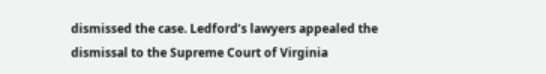dismissed the case. Ledford’s lawyers appealed the dismissal to the Supreme Court of Virginia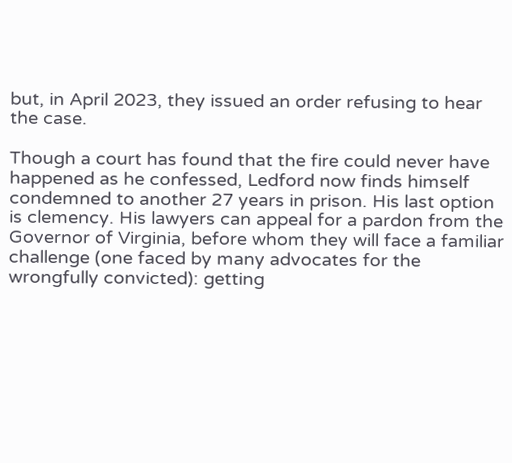but, in April 2023, they issued an order refusing to hear the case.

Though a court has found that the fire could never have happened as he confessed, Ledford now finds himself condemned to another 27 years in prison. His last option is clemency. His lawyers can appeal for a pardon from the Governor of Virginia, before whom they will face a familiar challenge (one faced by many advocates for the wrongfully convicted): getting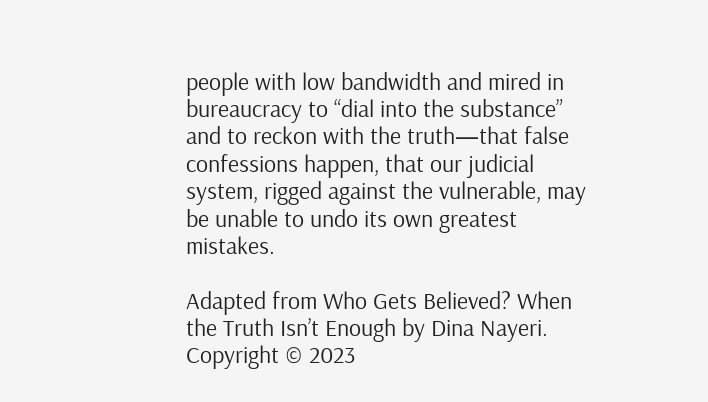people with low bandwidth and mired in bureaucracy to “dial into the substance” and to reckon with the truth—that false confessions happen, that our judicial system, rigged against the vulnerable, may be unable to undo its own greatest mistakes.

Adapted from Who Gets Believed? When the Truth Isn’t Enough by Dina Nayeri. Copyright © 2023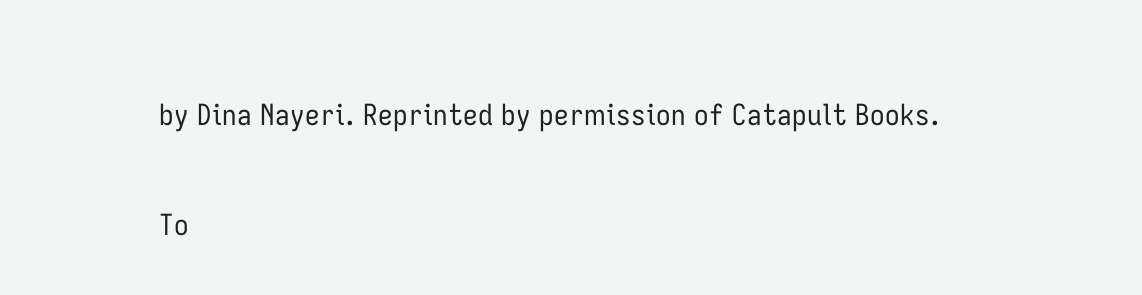by Dina Nayeri. Reprinted by permission of Catapult Books.

To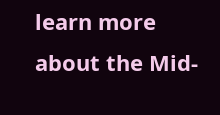learn more about the Mid-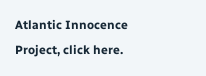Atlantic Innocence Project, click here.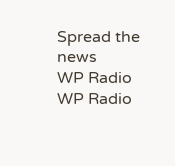Spread the news
WP Radio
WP Radio